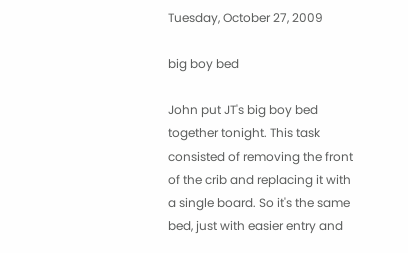Tuesday, October 27, 2009

big boy bed

John put JT's big boy bed together tonight. This task consisted of removing the front of the crib and replacing it with a single board. So it's the same bed, just with easier entry and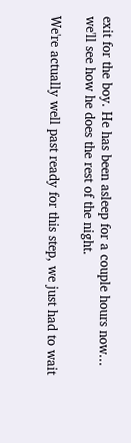exit for the boy. He has been asleep for a couple hours now... we'll see how he does the rest of the night.

We're actually well past ready for this step, we just had to wait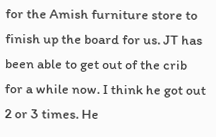for the Amish furniture store to finish up the board for us. JT has been able to get out of the crib for a while now. I think he got out 2 or 3 times. He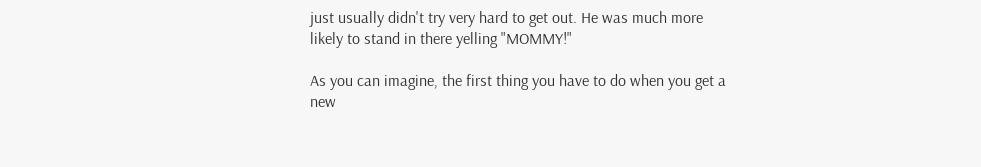just usually didn't try very hard to get out. He was much more likely to stand in there yelling "MOMMY!"

As you can imagine, the first thing you have to do when you get a new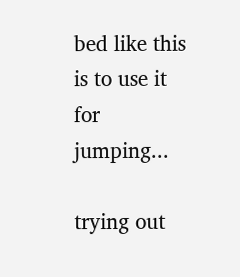bed like this is to use it for jumping...

trying out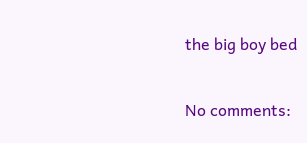the big boy bed

No comments: